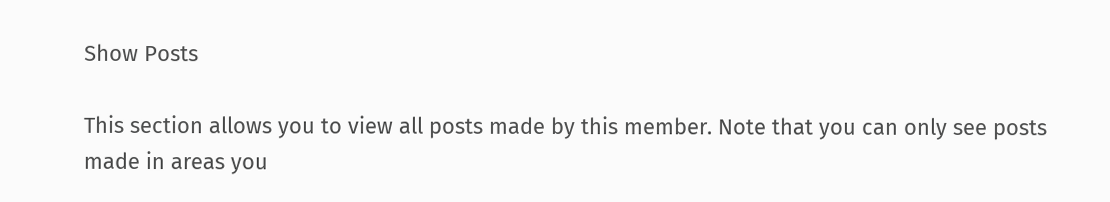Show Posts

This section allows you to view all posts made by this member. Note that you can only see posts made in areas you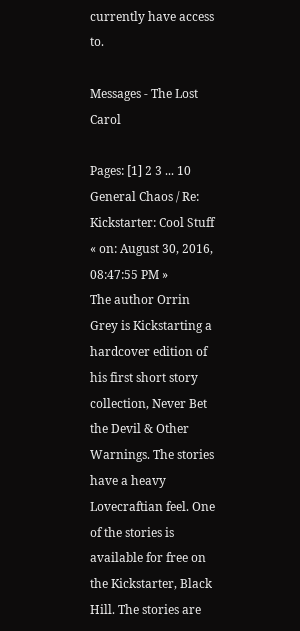currently have access to.

Messages - The Lost Carol

Pages: [1] 2 3 ... 10
General Chaos / Re: Kickstarter: Cool Stuff
« on: August 30, 2016, 08:47:55 PM »
The author Orrin Grey is Kickstarting a hardcover edition of his first short story collection, Never Bet the Devil & Other Warnings. The stories have a heavy Lovecraftian feel. One of the stories is available for free on the Kickstarter, Black Hill. The stories are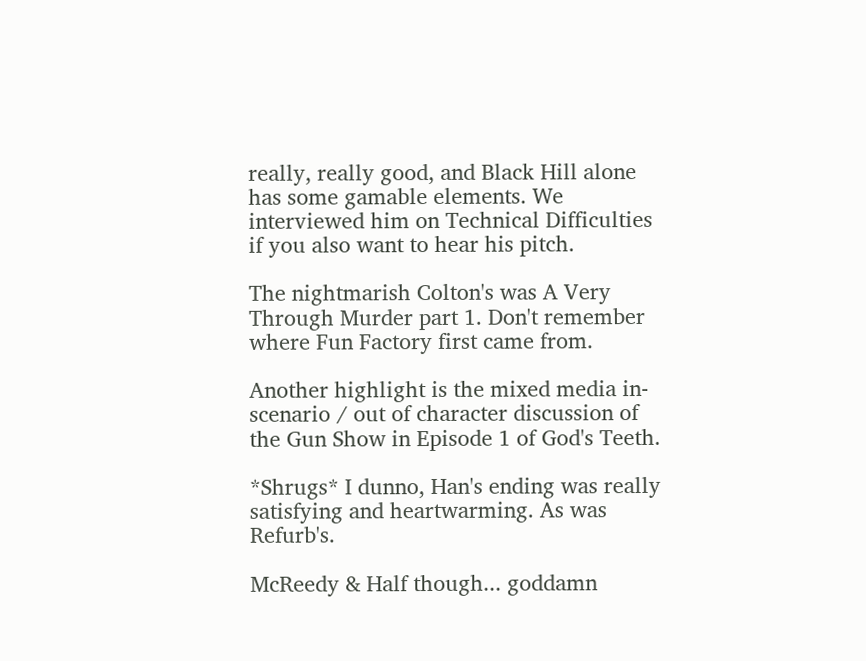really, really good, and Black Hill alone has some gamable elements. We interviewed him on Technical Difficulties if you also want to hear his pitch.

The nightmarish Colton's was A Very Through Murder part 1. Don't remember where Fun Factory first came from.

Another highlight is the mixed media in-scenario / out of character discussion of the Gun Show in Episode 1 of God's Teeth.

*Shrugs* I dunno, Han's ending was really satisfying and heartwarming. As was Refurb's.

McReedy & Half though... goddamn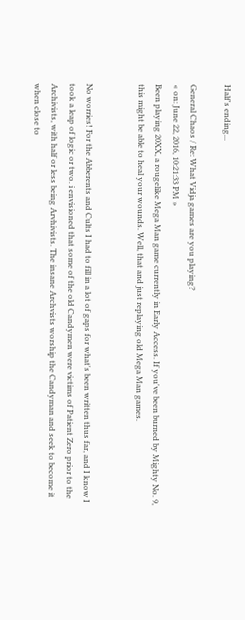Half's ending...

General Chaos / Re: What Vidja games are you playing?
« on: June 22, 2016, 10:21:33 PM »
Been playing 20XX, a rougelike Mega Man game currently in Early Access. If you've been burned by Mighty No. 9, this might be able to heal your wounds. Well, that and just replaying old Mega Man games.


No worries! For the Abberents and Cults I had to fill in a lot of gaps for what's been written thus far, and I know I took a leap of logic or two. i envisioned that some of the old Candymen were victims of Patient Zero prior to the Archivists, with half or less being Arvhivists. The insane Archvists worship the Candyman and seek to become it when close to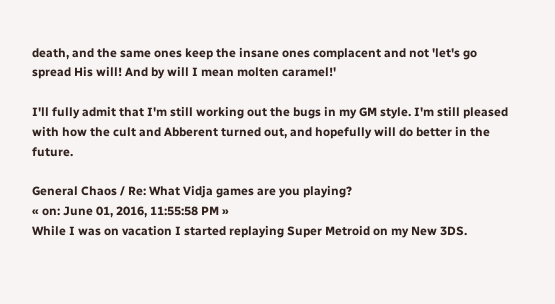death, and the same ones keep the insane ones complacent and not 'let's go spread His will! And by will I mean molten caramel!'

I'll fully admit that I'm still working out the bugs in my GM style. I'm still pleased with how the cult and Abberent turned out, and hopefully will do better in the future.

General Chaos / Re: What Vidja games are you playing?
« on: June 01, 2016, 11:55:58 PM »
While I was on vacation I started replaying Super Metroid on my New 3DS.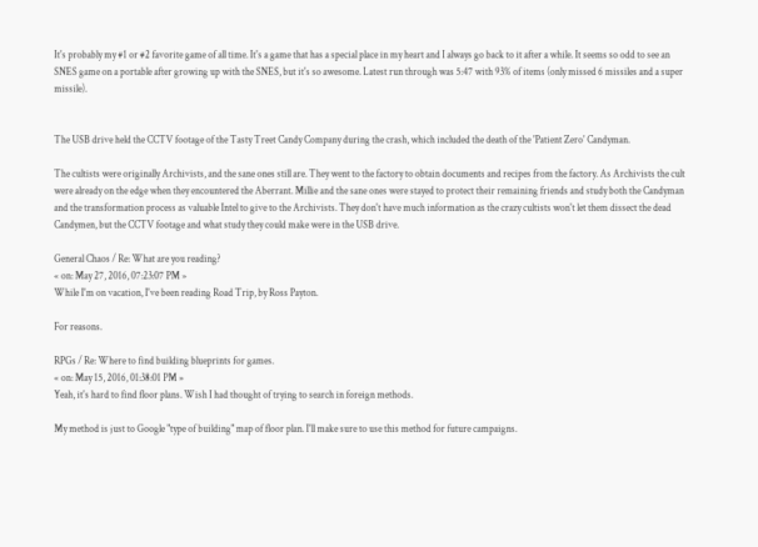It's probably my #1 or #2 favorite game of all time. It's a game that has a special place in my heart and I always go back to it after a while. It seems so odd to see an SNES game on a portable after growing up with the SNES, but it's so awesome. Latest run through was 5:47 with 93% of items (only missed 6 missiles and a super missile).


The USB drive held the CCTV footage of the Tasty Treet Candy Company during the crash, which included the death of the 'Patient Zero' Candyman.

The cultists were originally Archivists, and the sane ones still are. They went to the factory to obtain documents and recipes from the factory. As Archivists the cult were already on the edge when they encountered the Aberrant. Millie and the sane ones were stayed to protect their remaining friends and study both the Candyman and the transformation process as valuable Intel to give to the Archivists. They don't have much information as the crazy cultists won't let them dissect the dead Candymen, but the CCTV footage and what study they could make were in the USB drive.

General Chaos / Re: What are you reading?
« on: May 27, 2016, 07:23:07 PM »
While I'm on vacation, I've been reading Road Trip, by Ross Payton.

For reasons.

RPGs / Re: Where to find building blueprints for games.
« on: May 15, 2016, 01:38:01 PM »
Yeah, it's hard to find floor plans. Wish I had thought of trying to search in foreign methods.

My method is just to Google "type of building" map of floor plan. I'll make sure to use this method for future campaigns.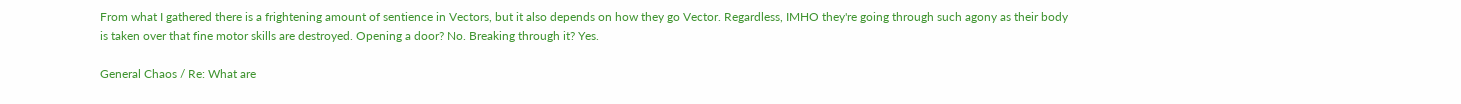From what I gathered there is a frightening amount of sentience in Vectors, but it also depends on how they go Vector. Regardless, IMHO they're going through such agony as their body is taken over that fine motor skills are destroyed. Opening a door? No. Breaking through it? Yes.

General Chaos / Re: What are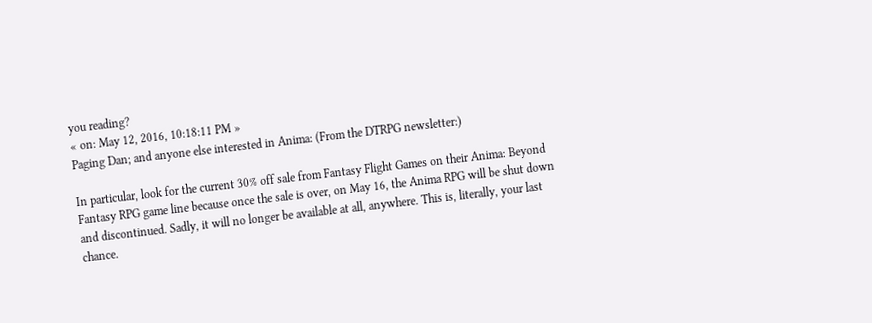you reading?
« on: May 12, 2016, 10:18:11 PM »
Paging Dan; and anyone else interested in Anima: (From the DTRPG newsletter:)

In particular, look for the current 30% off sale from Fantasy Flight Games on their Anima: Beyond Fantasy RPG game line because once the sale is over, on May 16, the Anima RPG will be shut down and discontinued. Sadly, it will no longer be available at all, anywhere. This is, literally, your last chance.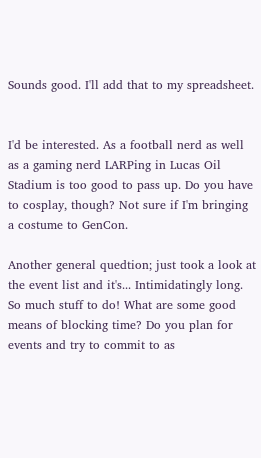Sounds good. I'll add that to my spreadsheet.


I'd be interested. As a football nerd as well as a gaming nerd LARPing in Lucas Oil Stadium is too good to pass up. Do you have to cosplay, though? Not sure if I'm bringing a costume to GenCon.

Another general quedtion; just took a look at the event list and it's... Intimidatingly long. So much stuff to do! What are some good means of blocking time? Do you plan for events and try to commit to as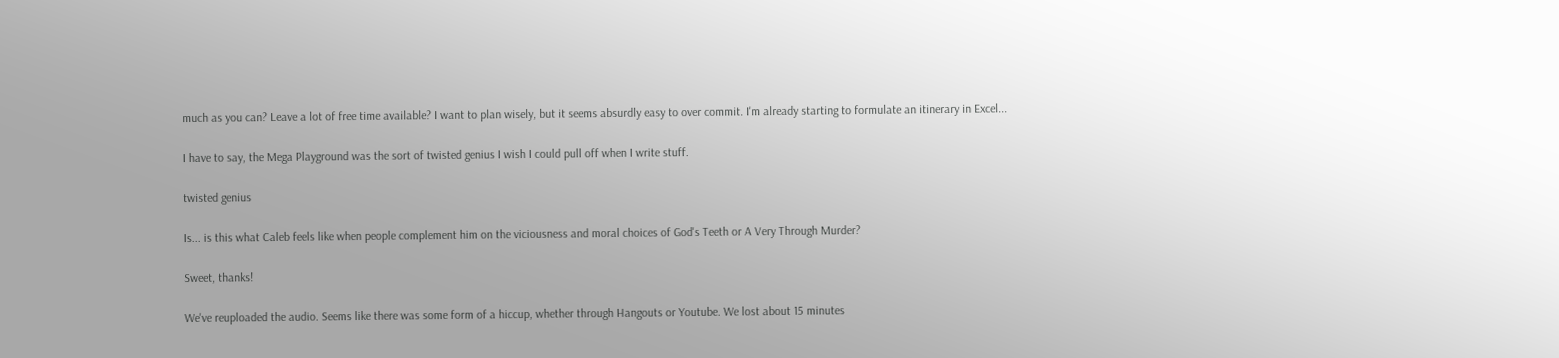much as you can? Leave a lot of free time available? I want to plan wisely, but it seems absurdly easy to over commit. I'm already starting to formulate an itinerary in Excel...

I have to say, the Mega Playground was the sort of twisted genius I wish I could pull off when I write stuff.

twisted genius

Is... is this what Caleb feels like when people complement him on the viciousness and moral choices of God's Teeth or A Very Through Murder?

Sweet, thanks!

We've reuploaded the audio. Seems like there was some form of a hiccup, whether through Hangouts or Youtube. We lost about 15 minutes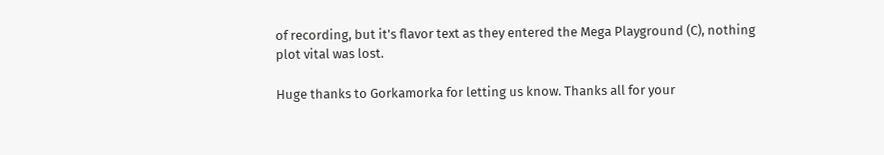of recording, but it's flavor text as they entered the Mega Playground (C), nothing plot vital was lost.

Huge thanks to Gorkamorka for letting us know. Thanks all for your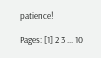patience!

Pages: [1] 2 3 ... 10